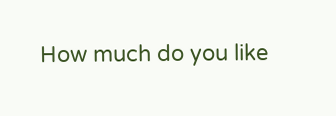How much do you like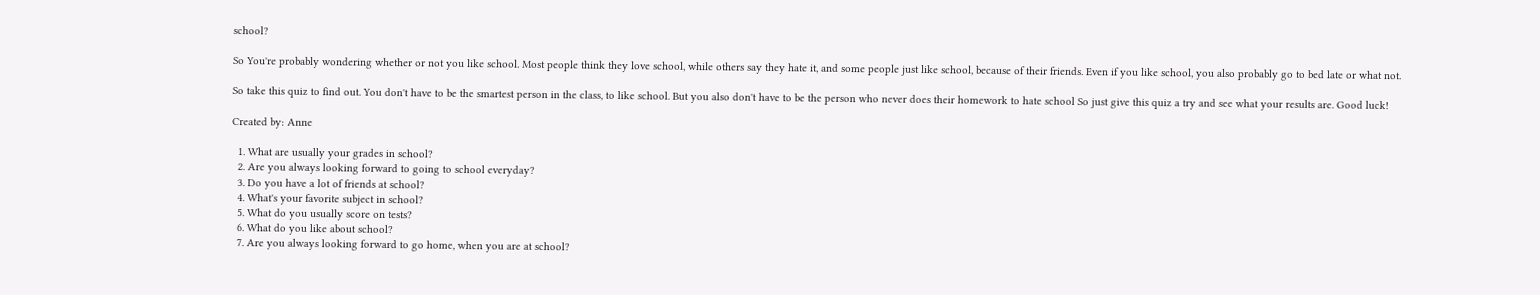school?

So You're probably wondering whether or not you like school. Most people think they love school, while others say they hate it, and some people just like school, because of their friends. Even if you like school, you also probably go to bed late or what not.

So take this quiz to find out. You don't have to be the smartest person in the class, to like school. But you also don't have to be the person who never does their homework to hate school So just give this quiz a try and see what your results are. Good luck!

Created by: Anne

  1. What are usually your grades in school?
  2. Are you always looking forward to going to school everyday?
  3. Do you have a lot of friends at school?
  4. What's your favorite subject in school?
  5. What do you usually score on tests?
  6. What do you like about school?
  7. Are you always looking forward to go home, when you are at school?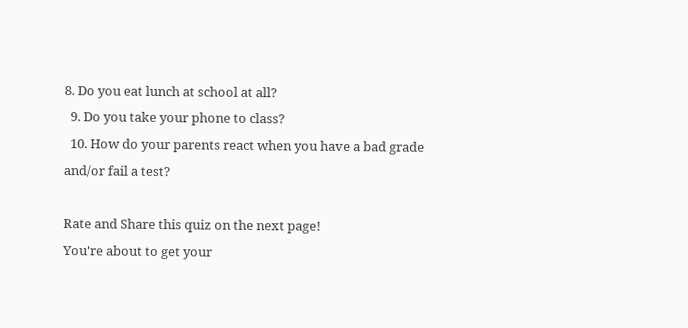8. Do you eat lunch at school at all?
  9. Do you take your phone to class?
  10. How do your parents react when you have a bad grade and/or fail a test?

Rate and Share this quiz on the next page!
You're about to get your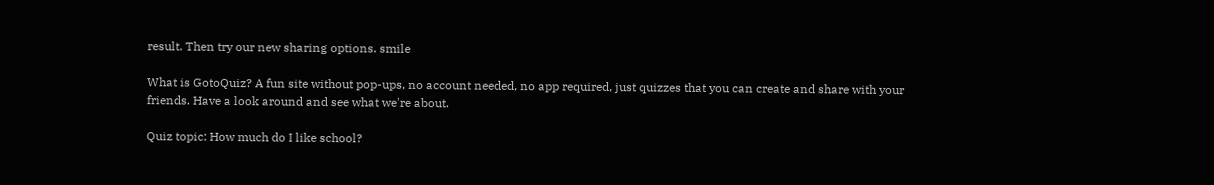result. Then try our new sharing options. smile

What is GotoQuiz? A fun site without pop-ups, no account needed, no app required, just quizzes that you can create and share with your friends. Have a look around and see what we're about.

Quiz topic: How much do I like school?